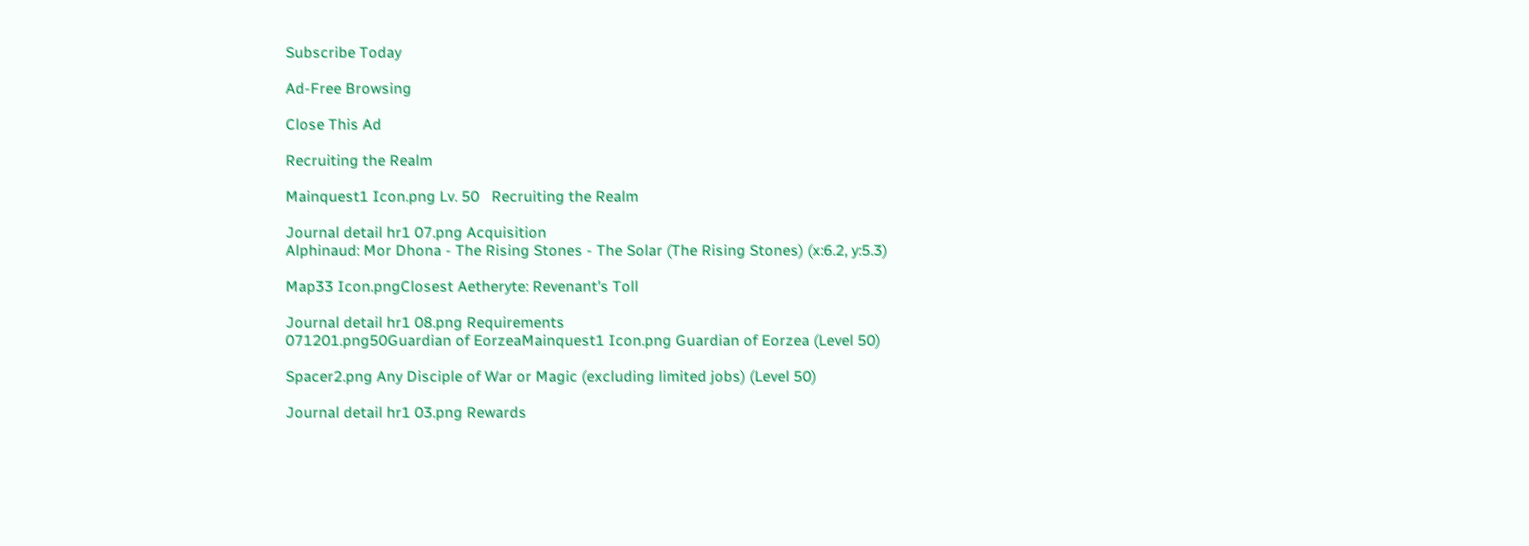Subscribe Today

Ad-Free Browsing

Close This Ad

Recruiting the Realm

Mainquest1 Icon.png Lv. 50   Recruiting the Realm

Journal detail hr1 07.png Acquisition
Alphinaud: Mor Dhona - The Rising Stones - The Solar (The Rising Stones) (x:6.2, y:5.3)

Map33 Icon.pngClosest Aetheryte: Revenant's Toll

Journal detail hr1 08.png Requirements
071201.png50Guardian of EorzeaMainquest1 Icon.png Guardian of Eorzea (Level 50)

Spacer2.png Any Disciple of War or Magic (excluding limited jobs) (Level 50)

Journal detail hr1 03.png Rewards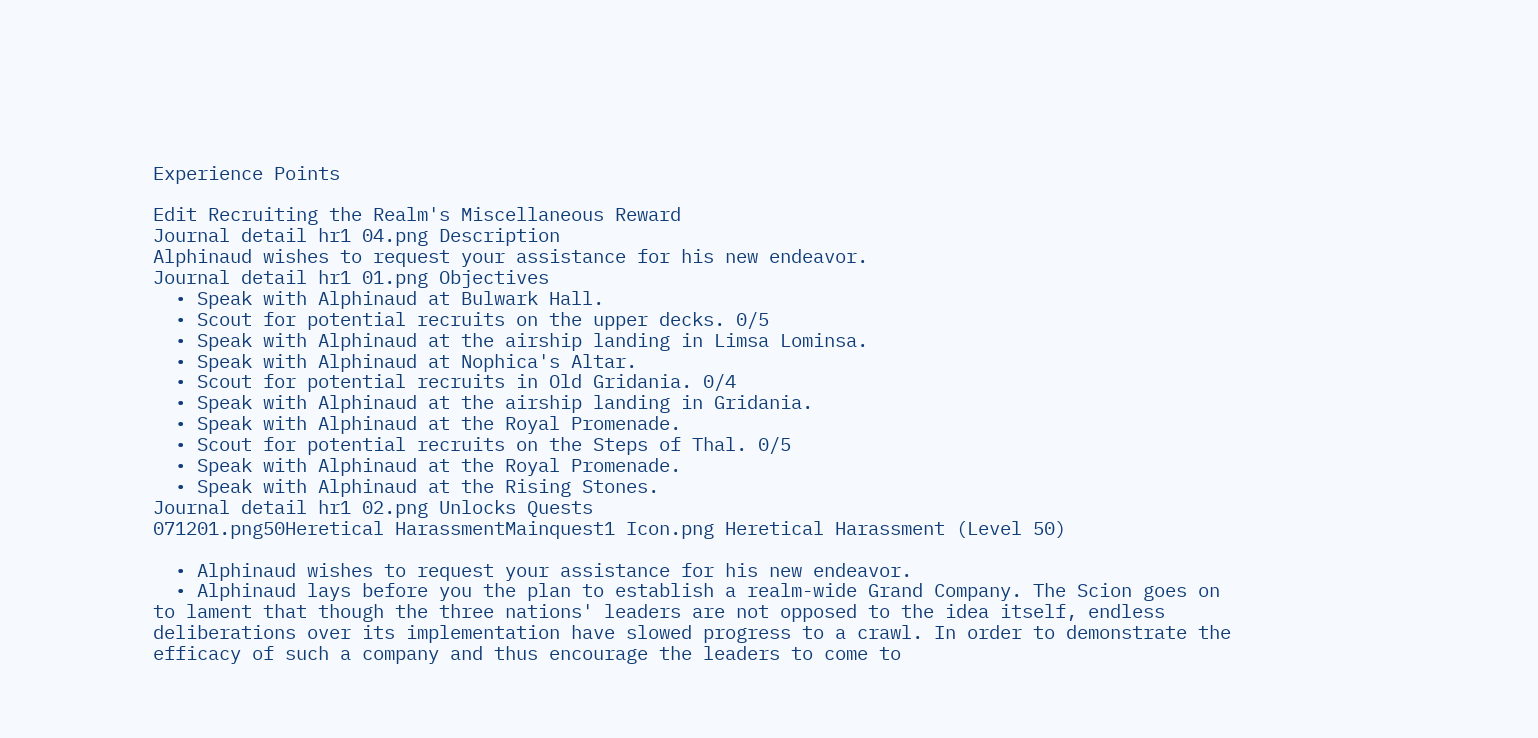Experience Points

Edit Recruiting the Realm's Miscellaneous Reward
Journal detail hr1 04.png Description
Alphinaud wishes to request your assistance for his new endeavor.
Journal detail hr1 01.png Objectives
  • Speak with Alphinaud at Bulwark Hall.
  • Scout for potential recruits on the upper decks. 0/5
  • Speak with Alphinaud at the airship landing in Limsa Lominsa.
  • Speak with Alphinaud at Nophica's Altar.
  • Scout for potential recruits in Old Gridania. 0/4
  • Speak with Alphinaud at the airship landing in Gridania.
  • Speak with Alphinaud at the Royal Promenade.
  • Scout for potential recruits on the Steps of Thal. 0/5
  • Speak with Alphinaud at the Royal Promenade.
  • Speak with Alphinaud at the Rising Stones.
Journal detail hr1 02.png Unlocks Quests
071201.png50Heretical HarassmentMainquest1 Icon.png Heretical Harassment (Level 50)

  • Alphinaud wishes to request your assistance for his new endeavor.
  • Alphinaud lays before you the plan to establish a realm-wide Grand Company. The Scion goes on to lament that though the three nations' leaders are not opposed to the idea itself, endless deliberations over its implementation have slowed progress to a crawl. In order to demonstrate the efficacy of such a company and thus encourage the leaders to come to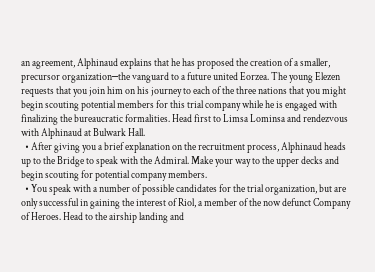an agreement, Alphinaud explains that he has proposed the creation of a smaller, precursor organization─the vanguard to a future united Eorzea. The young Elezen requests that you join him on his journey to each of the three nations that you might begin scouting potential members for this trial company while he is engaged with finalizing the bureaucratic formalities. Head first to Limsa Lominsa and rendezvous with Alphinaud at Bulwark Hall.
  • After giving you a brief explanation on the recruitment process, Alphinaud heads up to the Bridge to speak with the Admiral. Make your way to the upper decks and begin scouting for potential company members.
  • You speak with a number of possible candidates for the trial organization, but are only successful in gaining the interest of Riol, a member of the now defunct Company of Heroes. Head to the airship landing and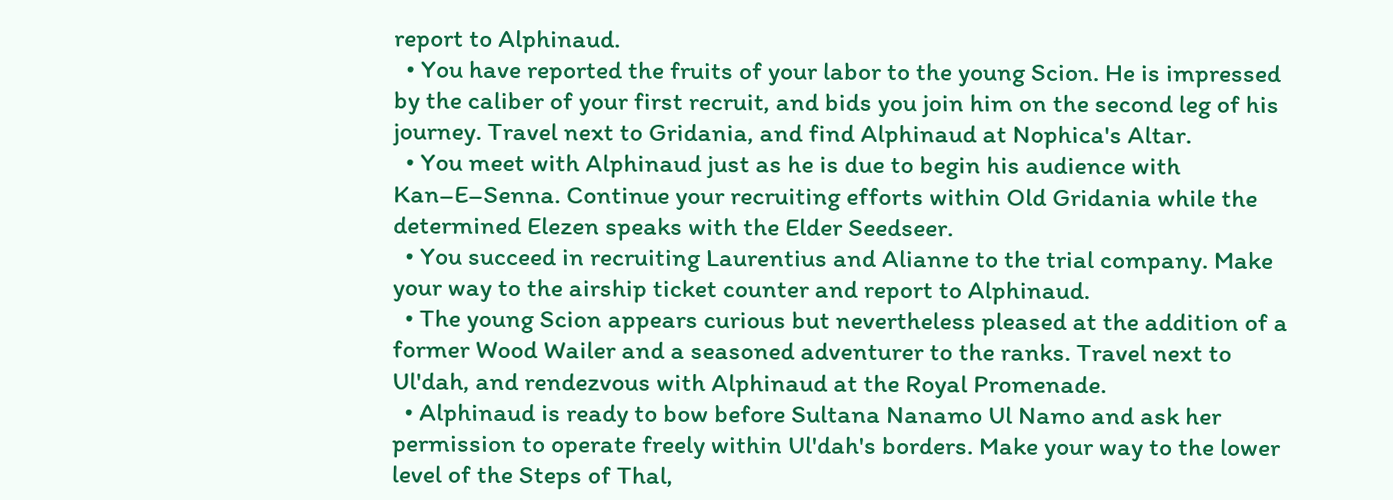report to Alphinaud.
  • You have reported the fruits of your labor to the young Scion. He is impressed by the caliber of your first recruit, and bids you join him on the second leg of his journey. Travel next to Gridania, and find Alphinaud at Nophica's Altar.
  • You meet with Alphinaud just as he is due to begin his audience with Kan–E–Senna. Continue your recruiting efforts within Old Gridania while the determined Elezen speaks with the Elder Seedseer.
  • You succeed in recruiting Laurentius and Alianne to the trial company. Make your way to the airship ticket counter and report to Alphinaud.
  • The young Scion appears curious but nevertheless pleased at the addition of a former Wood Wailer and a seasoned adventurer to the ranks. Travel next to Ul'dah, and rendezvous with Alphinaud at the Royal Promenade.
  • Alphinaud is ready to bow before Sultana Nanamo Ul Namo and ask her permission to operate freely within Ul'dah's borders. Make your way to the lower level of the Steps of Thal,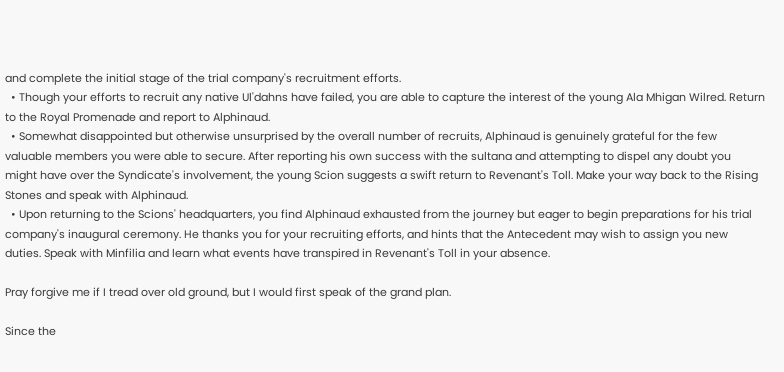and complete the initial stage of the trial company's recruitment efforts.
  • Though your efforts to recruit any native Ul'dahns have failed, you are able to capture the interest of the young Ala Mhigan Wilred. Return to the Royal Promenade and report to Alphinaud.
  • Somewhat disappointed but otherwise unsurprised by the overall number of recruits, Alphinaud is genuinely grateful for the few valuable members you were able to secure. After reporting his own success with the sultana and attempting to dispel any doubt you might have over the Syndicate's involvement, the young Scion suggests a swift return to Revenant's Toll. Make your way back to the Rising Stones and speak with Alphinaud.
  • Upon returning to the Scions' headquarters, you find Alphinaud exhausted from the journey but eager to begin preparations for his trial company's inaugural ceremony. He thanks you for your recruiting efforts, and hints that the Antecedent may wish to assign you new duties. Speak with Minfilia and learn what events have transpired in Revenant's Toll in your absence.

Pray forgive me if I tread over old ground, but I would first speak of the grand plan.

Since the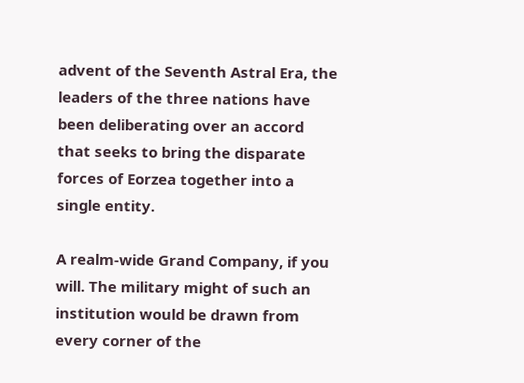advent of the Seventh Astral Era, the leaders of the three nations have been deliberating over an accord that seeks to bring the disparate forces of Eorzea together into a single entity.

A realm-wide Grand Company, if you will. The military might of such an institution would be drawn from every corner of the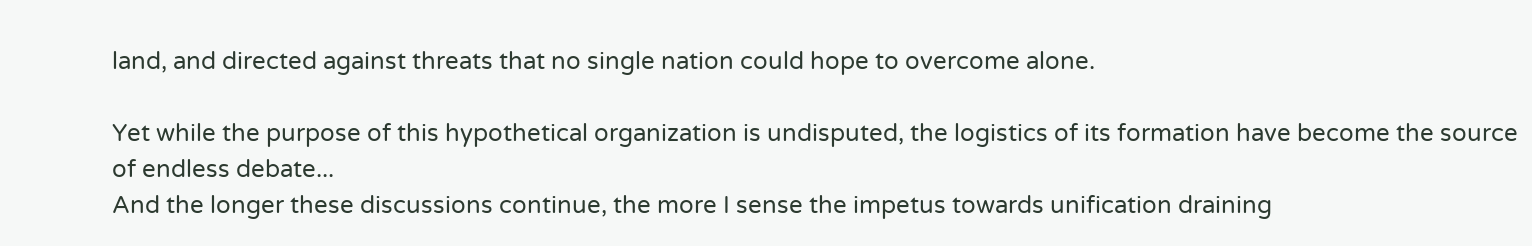land, and directed against threats that no single nation could hope to overcome alone.

Yet while the purpose of this hypothetical organization is undisputed, the logistics of its formation have become the source of endless debate...
And the longer these discussions continue, the more I sense the impetus towards unification draining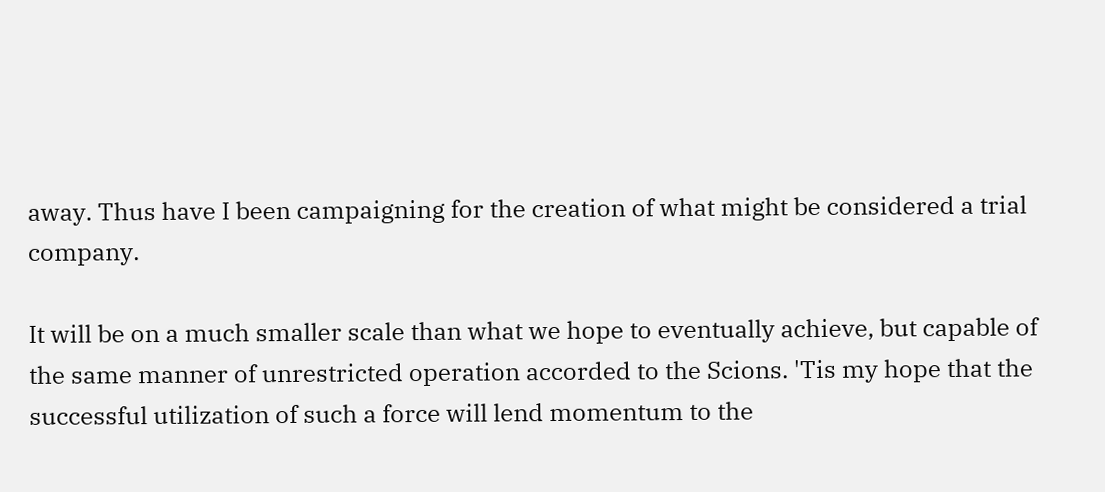away. Thus have I been campaigning for the creation of what might be considered a trial company.

It will be on a much smaller scale than what we hope to eventually achieve, but capable of the same manner of unrestricted operation accorded to the Scions. 'Tis my hope that the successful utilization of such a force will lend momentum to the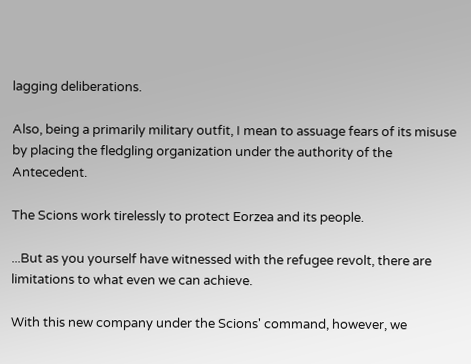lagging deliberations.

Also, being a primarily military outfit, I mean to assuage fears of its misuse by placing the fledgling organization under the authority of the Antecedent.

The Scions work tirelessly to protect Eorzea and its people.

...But as you yourself have witnessed with the refugee revolt, there are limitations to what even we can achieve.

With this new company under the Scions' command, however, we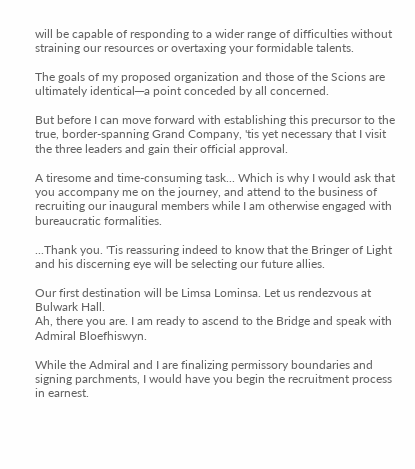will be capable of responding to a wider range of difficulties without straining our resources or overtaxing your formidable talents.

The goals of my proposed organization and those of the Scions are ultimately identical─a point conceded by all concerned.

But before I can move forward with establishing this precursor to the true, border-spanning Grand Company, 'tis yet necessary that I visit the three leaders and gain their official approval.

A tiresome and time-consuming task... Which is why I would ask that you accompany me on the journey, and attend to the business of recruiting our inaugural members while I am otherwise engaged with bureaucratic formalities.

...Thank you. 'Tis reassuring indeed to know that the Bringer of Light and his discerning eye will be selecting our future allies.

Our first destination will be Limsa Lominsa. Let us rendezvous at Bulwark Hall.
Ah, there you are. I am ready to ascend to the Bridge and speak with Admiral Bloefhiswyn.

While the Admiral and I are finalizing permissory boundaries and signing parchments, I would have you begin the recruitment process in earnest.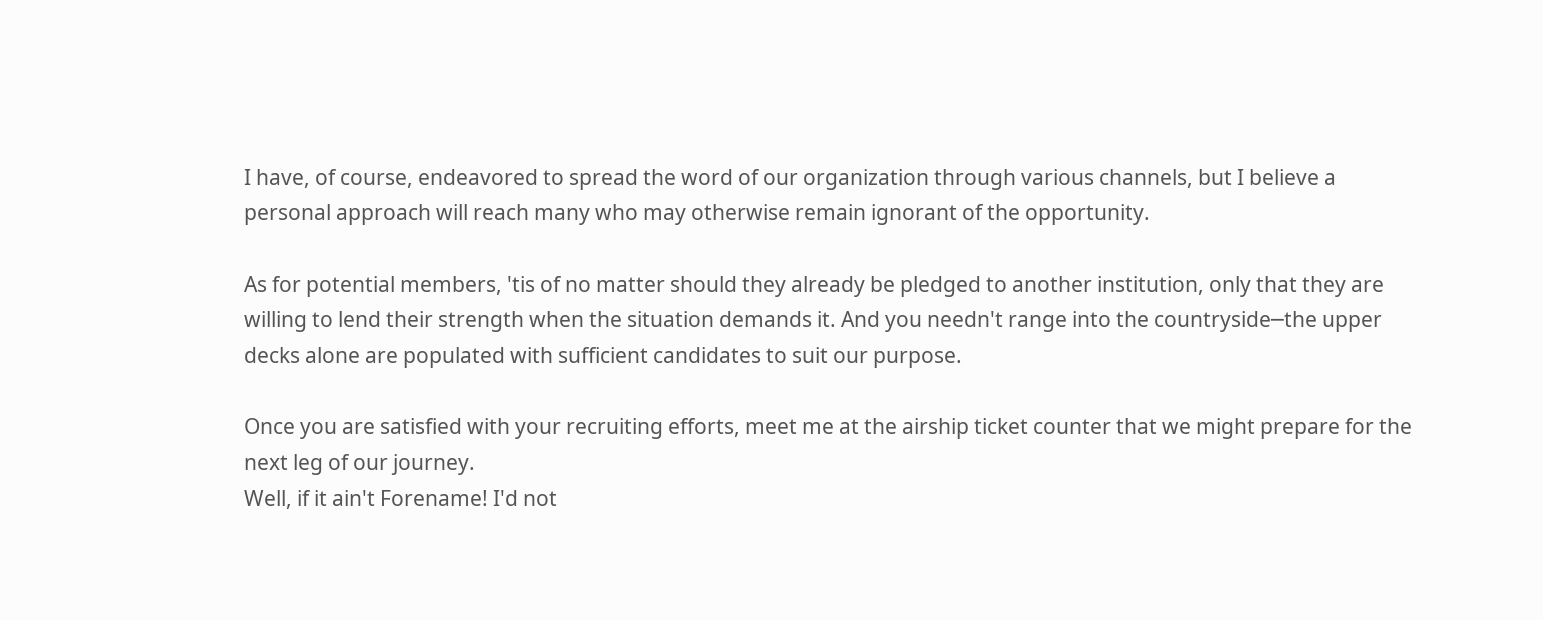I have, of course, endeavored to spread the word of our organization through various channels, but I believe a personal approach will reach many who may otherwise remain ignorant of the opportunity.

As for potential members, 'tis of no matter should they already be pledged to another institution, only that they are willing to lend their strength when the situation demands it. And you needn't range into the countryside─the upper decks alone are populated with sufficient candidates to suit our purpose.

Once you are satisfied with your recruiting efforts, meet me at the airship ticket counter that we might prepare for the next leg of our journey.
Well, if it ain't Forename! I'd not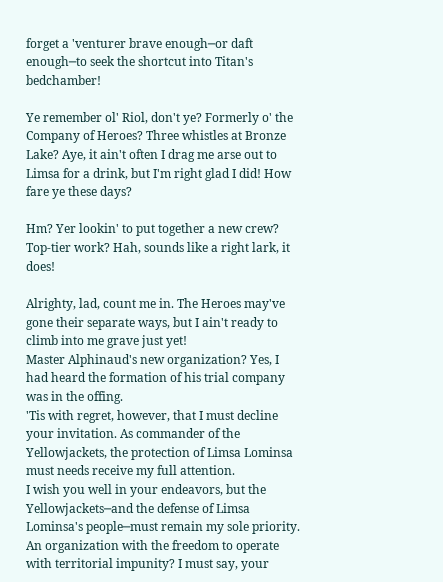forget a 'venturer brave enough─or daft enough─to seek the shortcut into Titan's bedchamber!

Ye remember ol' Riol, don't ye? Formerly o' the Company of Heroes? Three whistles at Bronze Lake? Aye, it ain't often I drag me arse out to Limsa for a drink, but I'm right glad I did! How fare ye these days?

Hm? Yer lookin' to put together a new crew? Top-tier work? Hah, sounds like a right lark, it does!

Alrighty, lad, count me in. The Heroes may've gone their separate ways, but I ain't ready to climb into me grave just yet!
Master Alphinaud's new organization? Yes, I had heard the formation of his trial company was in the offing.
'Tis with regret, however, that I must decline your invitation. As commander of the Yellowjackets, the protection of Limsa Lominsa must needs receive my full attention.
I wish you well in your endeavors, but the Yellowjackets─and the defense of Limsa Lominsa's people─must remain my sole priority.
An organization with the freedom to operate with territorial impunity? I must say, your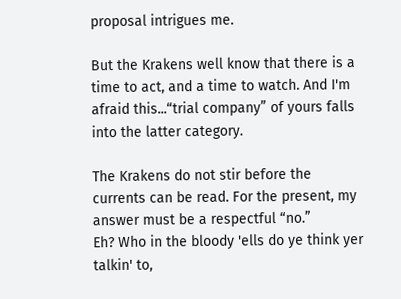proposal intrigues me.

But the Krakens well know that there is a time to act, and a time to watch. And I'm afraid this...“trial company” of yours falls into the latter category.

The Krakens do not stir before the currents can be read. For the present, my answer must be a respectful “no.”
Eh? Who in the bloody 'ells do ye think yer talkin' to,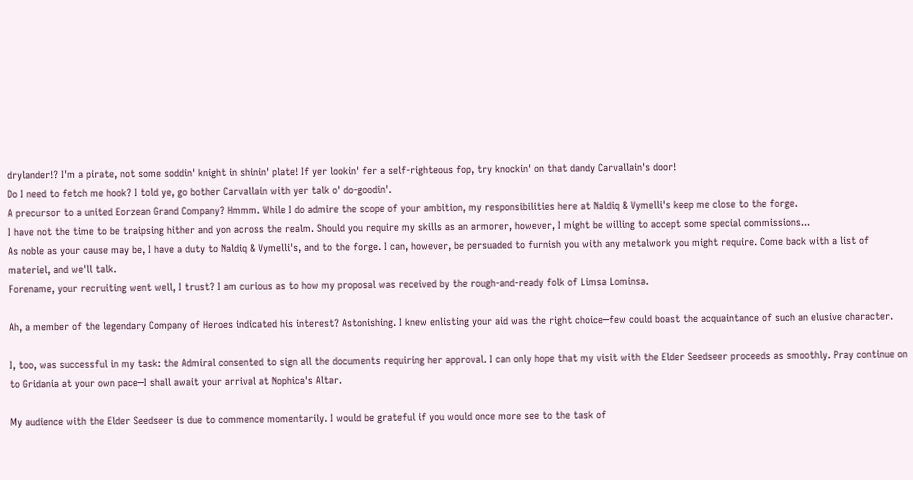drylander!? I'm a pirate, not some soddin' knight in shinin' plate! If yer lookin' fer a self-righteous fop, try knockin' on that dandy Carvallain's door!
Do I need to fetch me hook? I told ye, go bother Carvallain with yer talk o' do-goodin'.
A precursor to a united Eorzean Grand Company? Hmmm. While I do admire the scope of your ambition, my responsibilities here at Naldiq & Vymelli's keep me close to the forge.
I have not the time to be traipsing hither and yon across the realm. Should you require my skills as an armorer, however, I might be willing to accept some special commissions...
As noble as your cause may be, I have a duty to Naldiq & Vymelli's, and to the forge. I can, however, be persuaded to furnish you with any metalwork you might require. Come back with a list of materiel, and we'll talk.
Forename, your recruiting went well, I trust? I am curious as to how my proposal was received by the rough-and-ready folk of Limsa Lominsa.

Ah, a member of the legendary Company of Heroes indicated his interest? Astonishing. I knew enlisting your aid was the right choice─few could boast the acquaintance of such an elusive character.

I, too, was successful in my task: the Admiral consented to sign all the documents requiring her approval. I can only hope that my visit with the Elder Seedseer proceeds as smoothly. Pray continue on to Gridania at your own pace─I shall await your arrival at Nophica's Altar.

My audience with the Elder Seedseer is due to commence momentarily. I would be grateful if you would once more see to the task of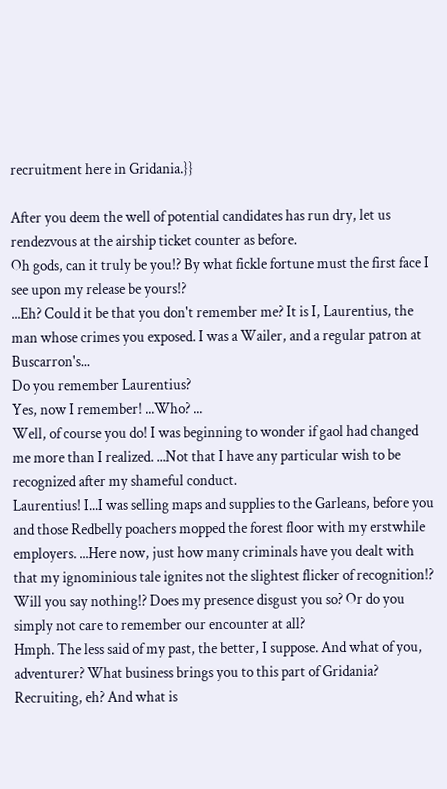recruitment here in Gridania.}}

After you deem the well of potential candidates has run dry, let us rendezvous at the airship ticket counter as before.
Oh gods, can it truly be you!? By what fickle fortune must the first face I see upon my release be yours!?
...Eh? Could it be that you don't remember me? It is I, Laurentius, the man whose crimes you exposed. I was a Wailer, and a regular patron at Buscarron's...
Do you remember Laurentius?
Yes, now I remember! ...Who? ...
Well, of course you do! I was beginning to wonder if gaol had changed me more than I realized. ...Not that I have any particular wish to be recognized after my shameful conduct.
Laurentius! I...I was selling maps and supplies to the Garleans, before you and those Redbelly poachers mopped the forest floor with my erstwhile employers. ...Here now, just how many criminals have you dealt with that my ignominious tale ignites not the slightest flicker of recognition!?
Will you say nothing!? Does my presence disgust you so? Or do you simply not care to remember our encounter at all?
Hmph. The less said of my past, the better, I suppose. And what of you, adventurer? What business brings you to this part of Gridania?
Recruiting, eh? And what is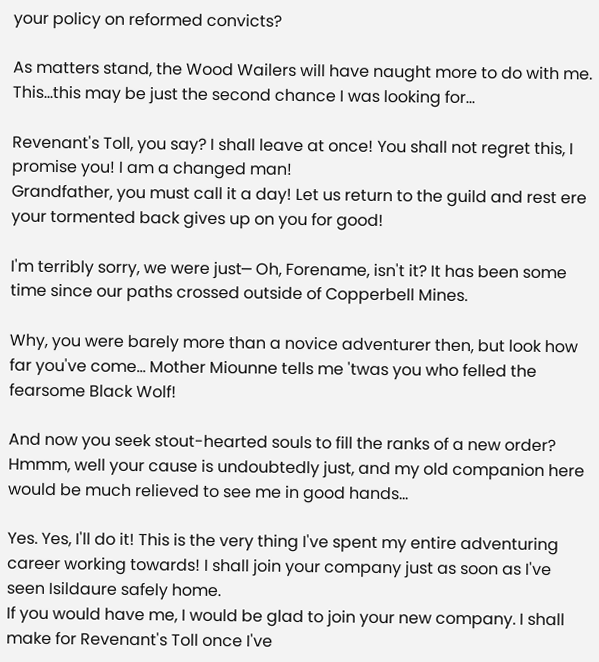your policy on reformed convicts?

As matters stand, the Wood Wailers will have naught more to do with me. This...this may be just the second chance I was looking for...

Revenant's Toll, you say? I shall leave at once! You shall not regret this, I promise you! I am a changed man!
Grandfather, you must call it a day! Let us return to the guild and rest ere your tormented back gives up on you for good!

I'm terribly sorry, we were just─ Oh, Forename, isn't it? It has been some time since our paths crossed outside of Copperbell Mines.

Why, you were barely more than a novice adventurer then, but look how far you've come... Mother Miounne tells me 'twas you who felled the fearsome Black Wolf!

And now you seek stout-hearted souls to fill the ranks of a new order? Hmmm, well your cause is undoubtedly just, and my old companion here would be much relieved to see me in good hands...

Yes. Yes, I'll do it! This is the very thing I've spent my entire adventuring career working towards! I shall join your company just as soon as I've seen Isildaure safely home.
If you would have me, I would be glad to join your new company. I shall make for Revenant's Toll once I've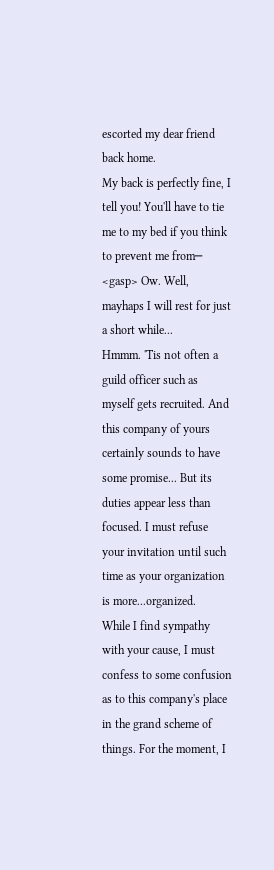escorted my dear friend back home.
My back is perfectly fine, I tell you! You'll have to tie me to my bed if you think to prevent me from─ <gasp> Ow. Well, mayhaps I will rest for just a short while...
Hmmm. 'Tis not often a guild officer such as myself gets recruited. And this company of yours certainly sounds to have some promise... But its duties appear less than focused. I must refuse your invitation until such time as your organization is more...organized.
While I find sympathy with your cause, I must confess to some confusion as to this company's place in the grand scheme of things. For the moment, I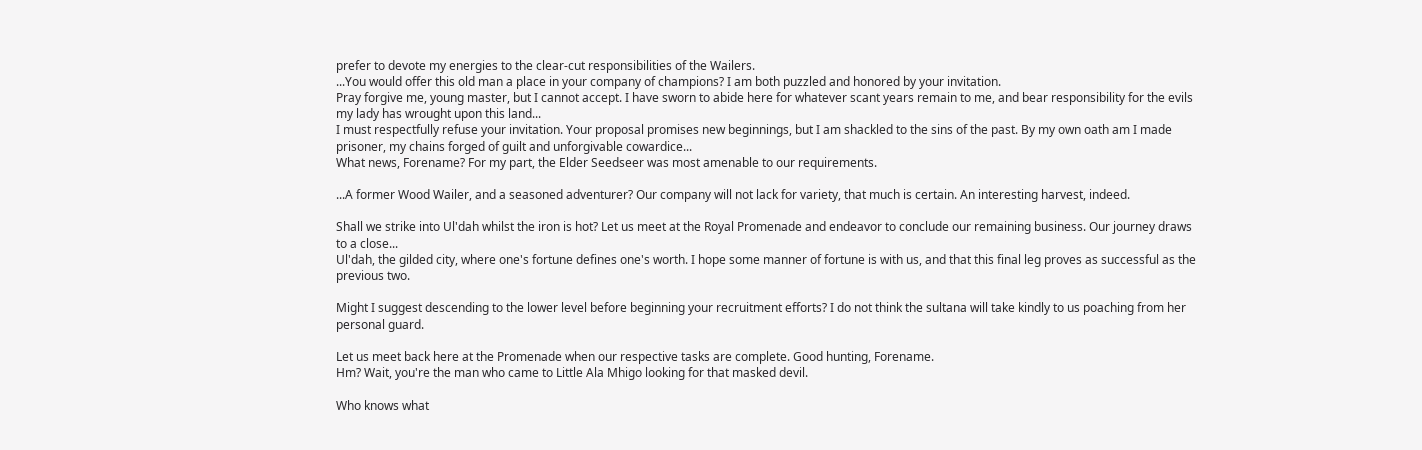prefer to devote my energies to the clear-cut responsibilities of the Wailers.
...You would offer this old man a place in your company of champions? I am both puzzled and honored by your invitation.
Pray forgive me, young master, but I cannot accept. I have sworn to abide here for whatever scant years remain to me, and bear responsibility for the evils my lady has wrought upon this land...
I must respectfully refuse your invitation. Your proposal promises new beginnings, but I am shackled to the sins of the past. By my own oath am I made prisoner, my chains forged of guilt and unforgivable cowardice...
What news, Forename? For my part, the Elder Seedseer was most amenable to our requirements.

...A former Wood Wailer, and a seasoned adventurer? Our company will not lack for variety, that much is certain. An interesting harvest, indeed.

Shall we strike into Ul'dah whilst the iron is hot? Let us meet at the Royal Promenade and endeavor to conclude our remaining business. Our journey draws to a close...
Ul'dah, the gilded city, where one's fortune defines one's worth. I hope some manner of fortune is with us, and that this final leg proves as successful as the previous two.

Might I suggest descending to the lower level before beginning your recruitment efforts? I do not think the sultana will take kindly to us poaching from her personal guard.

Let us meet back here at the Promenade when our respective tasks are complete. Good hunting, Forename.
Hm? Wait, you're the man who came to Little Ala Mhigo looking for that masked devil.

Who knows what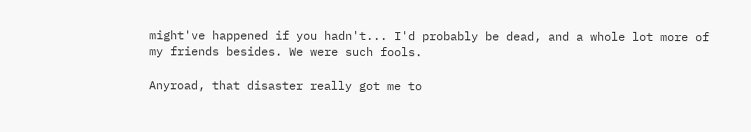might've happened if you hadn't... I'd probably be dead, and a whole lot more of my friends besides. We were such fools.

Anyroad, that disaster really got me to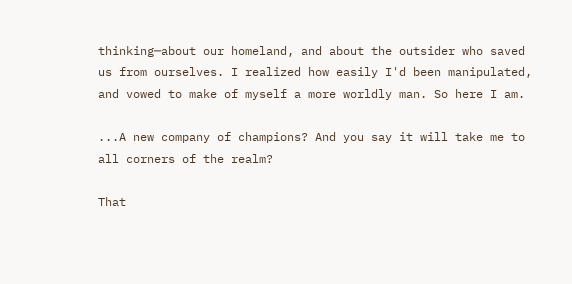thinking─about our homeland, and about the outsider who saved us from ourselves. I realized how easily I'd been manipulated, and vowed to make of myself a more worldly man. So here I am.

...A new company of champions? And you say it will take me to all corners of the realm?

That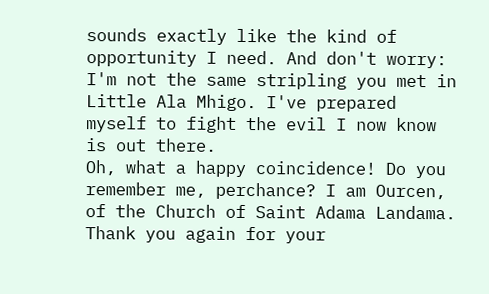sounds exactly like the kind of opportunity I need. And don't worry: I'm not the same stripling you met in Little Ala Mhigo. I've prepared myself to fight the evil I now know is out there.
Oh, what a happy coincidence! Do you remember me, perchance? I am Ourcen, of the Church of Saint Adama Landama. Thank you again for your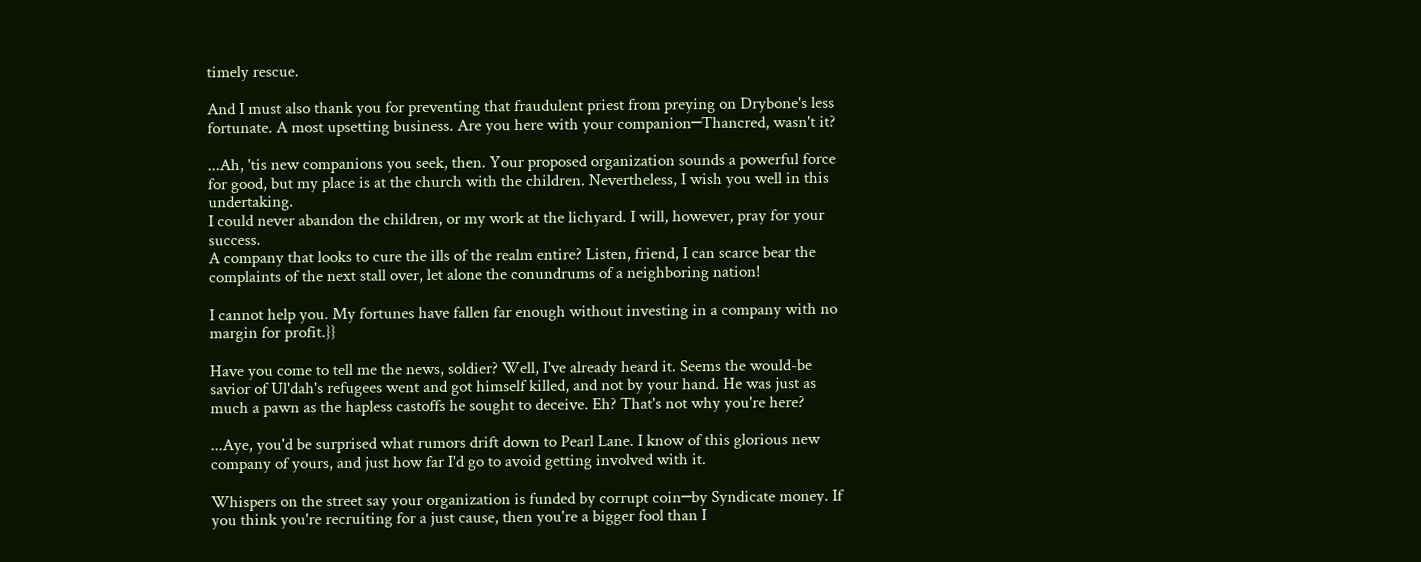timely rescue.

And I must also thank you for preventing that fraudulent priest from preying on Drybone's less fortunate. A most upsetting business. Are you here with your companion─Thancred, wasn't it?

...Ah, 'tis new companions you seek, then. Your proposed organization sounds a powerful force for good, but my place is at the church with the children. Nevertheless, I wish you well in this undertaking.
I could never abandon the children, or my work at the lichyard. I will, however, pray for your success.
A company that looks to cure the ills of the realm entire? Listen, friend, I can scarce bear the complaints of the next stall over, let alone the conundrums of a neighboring nation!

I cannot help you. My fortunes have fallen far enough without investing in a company with no margin for profit.}}

Have you come to tell me the news, soldier? Well, I've already heard it. Seems the would-be savior of Ul'dah's refugees went and got himself killed, and not by your hand. He was just as much a pawn as the hapless castoffs he sought to deceive. Eh? That's not why you're here?

...Aye, you'd be surprised what rumors drift down to Pearl Lane. I know of this glorious new company of yours, and just how far I'd go to avoid getting involved with it.

Whispers on the street say your organization is funded by corrupt coin─by Syndicate money. If you think you're recruiting for a just cause, then you're a bigger fool than I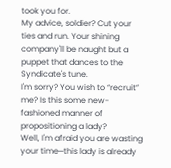took you for.
My advice, soldier? Cut your ties and run. Your shining company'll be naught but a puppet that dances to the Syndicate's tune.
I'm sorry? You wish to “recruit” me? Is this some new-fashioned manner of propositioning a lady?
Well, I'm afraid you are wasting your time─this lady is already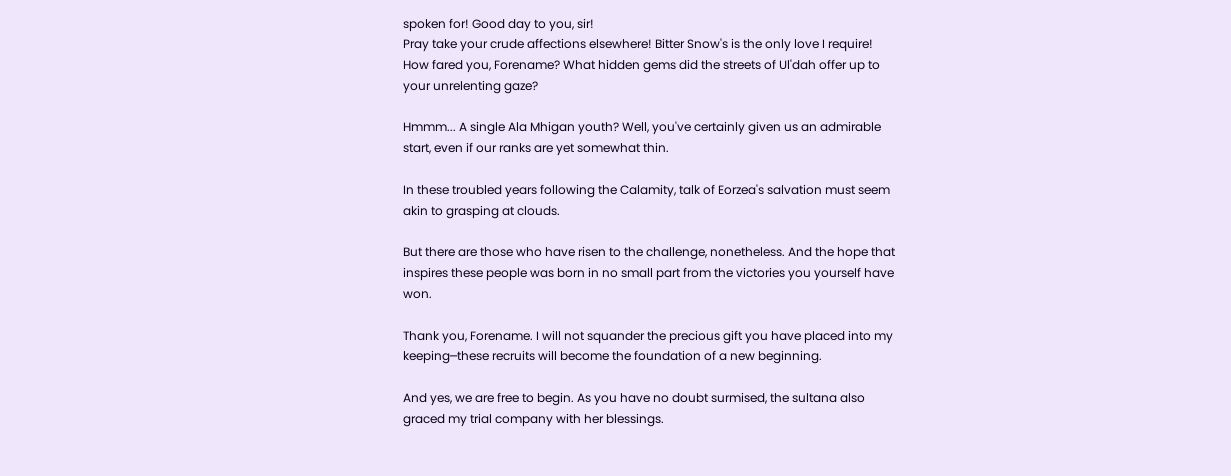spoken for! Good day to you, sir!
Pray take your crude affections elsewhere! Bitter Snow's is the only love I require!
How fared you, Forename? What hidden gems did the streets of Ul'dah offer up to your unrelenting gaze?

Hmmm... A single Ala Mhigan youth? Well, you've certainly given us an admirable start, even if our ranks are yet somewhat thin.

In these troubled years following the Calamity, talk of Eorzea's salvation must seem akin to grasping at clouds.

But there are those who have risen to the challenge, nonetheless. And the hope that inspires these people was born in no small part from the victories you yourself have won.

Thank you, Forename. I will not squander the precious gift you have placed into my keeping─these recruits will become the foundation of a new beginning.

And yes, we are free to begin. As you have no doubt surmised, the sultana also graced my trial company with her blessings.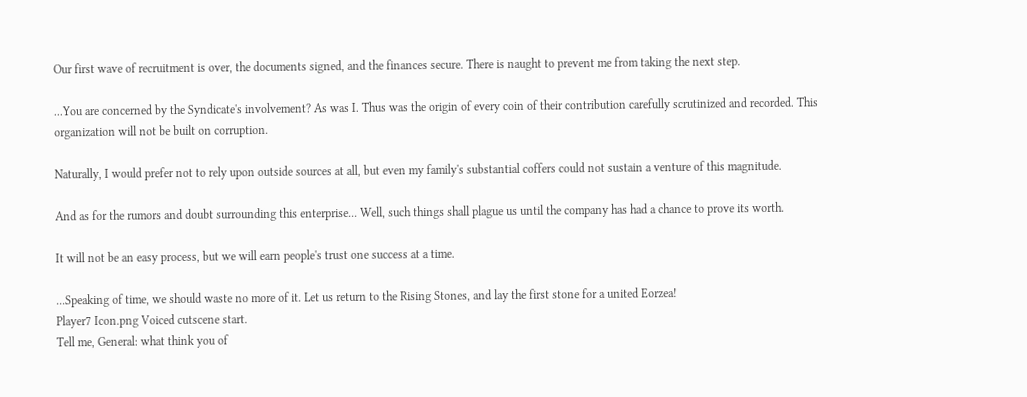Our first wave of recruitment is over, the documents signed, and the finances secure. There is naught to prevent me from taking the next step.

...You are concerned by the Syndicate's involvement? As was I. Thus was the origin of every coin of their contribution carefully scrutinized and recorded. This organization will not be built on corruption.

Naturally, I would prefer not to rely upon outside sources at all, but even my family's substantial coffers could not sustain a venture of this magnitude.

And as for the rumors and doubt surrounding this enterprise... Well, such things shall plague us until the company has had a chance to prove its worth.

It will not be an easy process, but we will earn people's trust one success at a time.

...Speaking of time, we should waste no more of it. Let us return to the Rising Stones, and lay the first stone for a united Eorzea!
Player7 Icon.png Voiced cutscene start.
Tell me, General: what think you of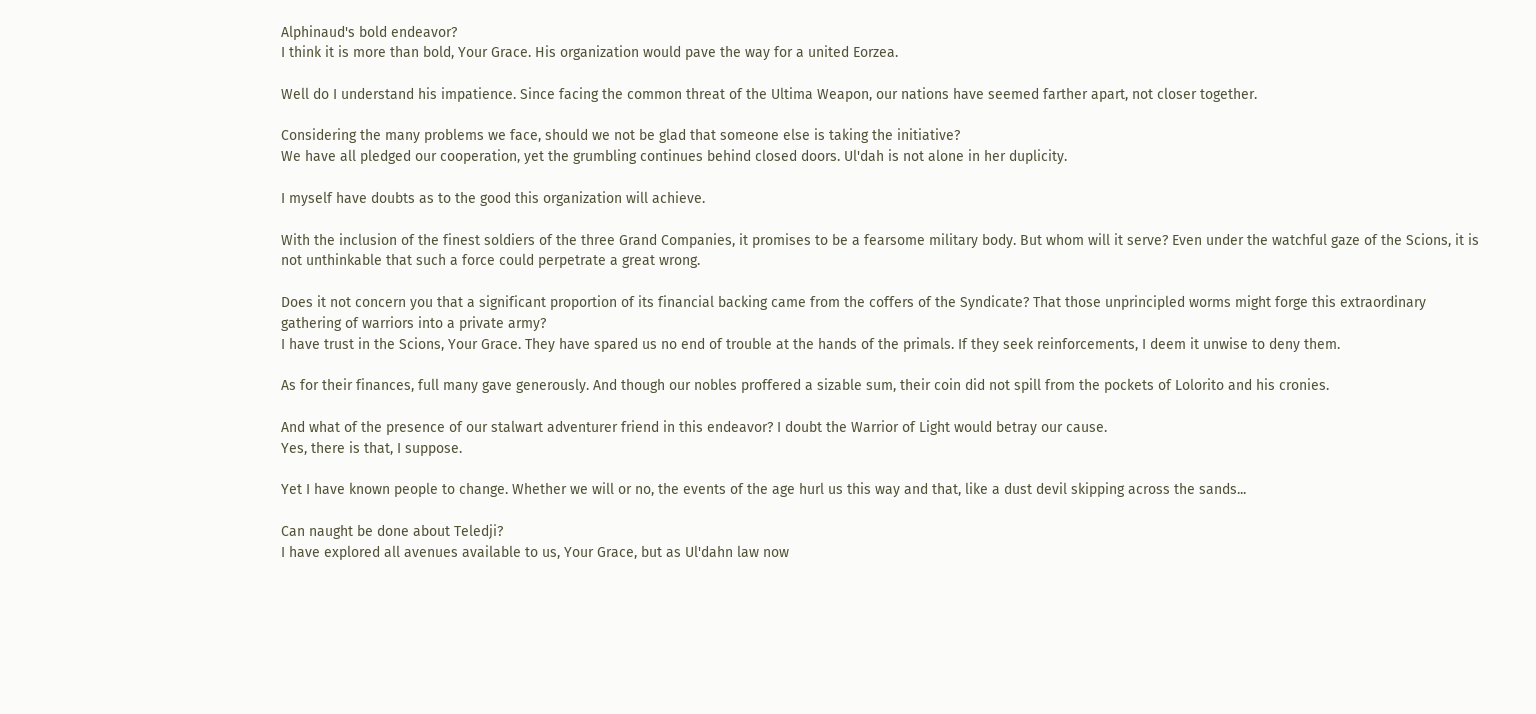Alphinaud's bold endeavor?
I think it is more than bold, Your Grace. His organization would pave the way for a united Eorzea.

Well do I understand his impatience. Since facing the common threat of the Ultima Weapon, our nations have seemed farther apart, not closer together.

Considering the many problems we face, should we not be glad that someone else is taking the initiative?
We have all pledged our cooperation, yet the grumbling continues behind closed doors. Ul'dah is not alone in her duplicity.

I myself have doubts as to the good this organization will achieve.

With the inclusion of the finest soldiers of the three Grand Companies, it promises to be a fearsome military body. But whom will it serve? Even under the watchful gaze of the Scions, it is not unthinkable that such a force could perpetrate a great wrong.

Does it not concern you that a significant proportion of its financial backing came from the coffers of the Syndicate? That those unprincipled worms might forge this extraordinary gathering of warriors into a private army?
I have trust in the Scions, Your Grace. They have spared us no end of trouble at the hands of the primals. If they seek reinforcements, I deem it unwise to deny them.

As for their finances, full many gave generously. And though our nobles proffered a sizable sum, their coin did not spill from the pockets of Lolorito and his cronies.

And what of the presence of our stalwart adventurer friend in this endeavor? I doubt the Warrior of Light would betray our cause.
Yes, there is that, I suppose.

Yet I have known people to change. Whether we will or no, the events of the age hurl us this way and that, like a dust devil skipping across the sands...

Can naught be done about Teledji?
I have explored all avenues available to us, Your Grace, but as Ul'dahn law now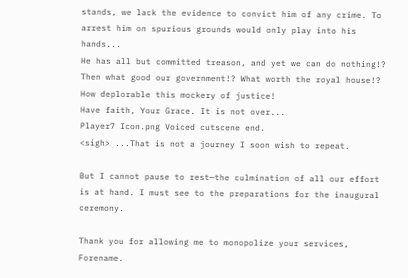stands, we lack the evidence to convict him of any crime. To arrest him on spurious grounds would only play into his hands...
He has all but committed treason, and yet we can do nothing!?
Then what good our government!? What worth the royal house!? How deplorable this mockery of justice!
Have faith, Your Grace. It is not over...
Player7 Icon.png Voiced cutscene end.
<sigh> ...That is not a journey I soon wish to repeat.

But I cannot pause to rest─the culmination of all our effort is at hand. I must see to the preparations for the inaugural ceremony.

Thank you for allowing me to monopolize your services, Forename.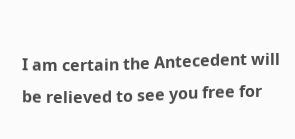I am certain the Antecedent will be relieved to see you free for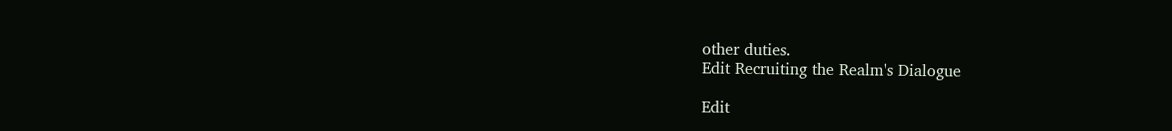other duties.
Edit Recruiting the Realm's Dialogue

Edit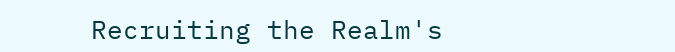Recruiting the Realm's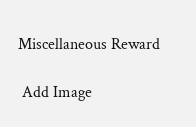Miscellaneous Reward

 Add Image